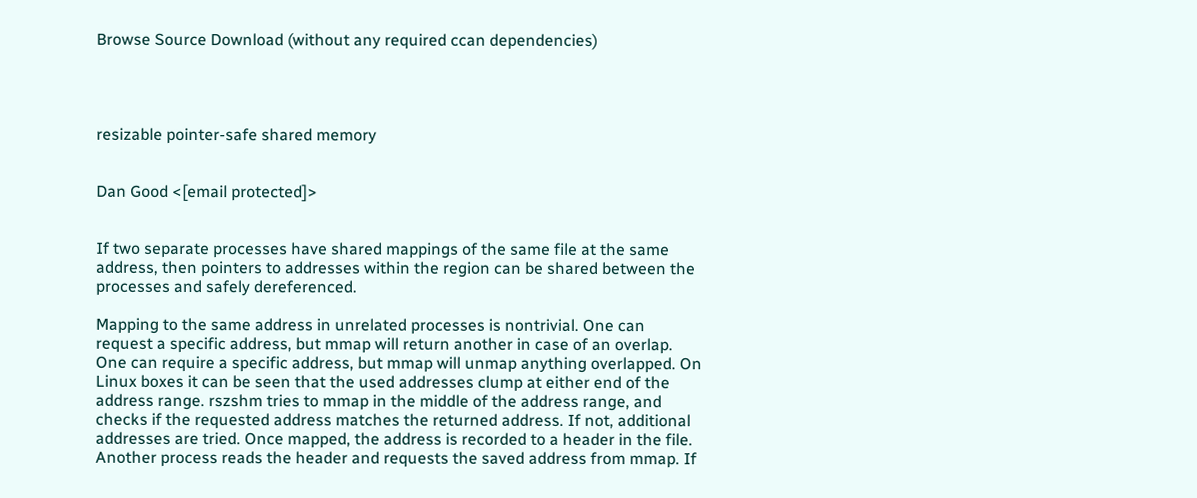Browse Source Download (without any required ccan dependencies)




resizable pointer-safe shared memory


Dan Good <[email protected]>


If two separate processes have shared mappings of the same file at the same address, then pointers to addresses within the region can be shared between the processes and safely dereferenced.

Mapping to the same address in unrelated processes is nontrivial. One can request a specific address, but mmap will return another in case of an overlap. One can require a specific address, but mmap will unmap anything overlapped. On Linux boxes it can be seen that the used addresses clump at either end of the address range. rszshm tries to mmap in the middle of the address range, and checks if the requested address matches the returned address. If not, additional addresses are tried. Once mapped, the address is recorded to a header in the file. Another process reads the header and requests the saved address from mmap. If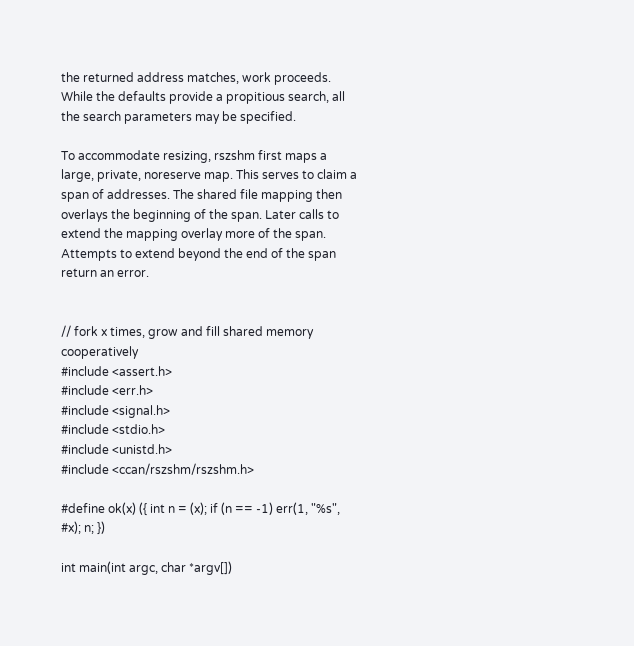the returned address matches, work proceeds. While the defaults provide a propitious search, all the search parameters may be specified.

To accommodate resizing, rszshm first maps a large, private, noreserve map. This serves to claim a span of addresses. The shared file mapping then overlays the beginning of the span. Later calls to extend the mapping overlay more of the span. Attempts to extend beyond the end of the span return an error.


// fork x times, grow and fill shared memory cooperatively
#include <assert.h>
#include <err.h>
#include <signal.h>
#include <stdio.h>
#include <unistd.h>
#include <ccan/rszshm/rszshm.h>

#define ok(x) ({ int n = (x); if (n == -1) err(1, "%s", #x); n; })

int main(int argc, char *argv[])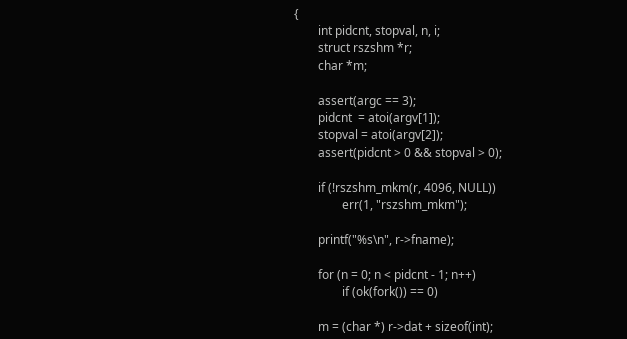{
        int pidcnt, stopval, n, i;
        struct rszshm *r;
        char *m;

        assert(argc == 3);
        pidcnt  = atoi(argv[1]);
        stopval = atoi(argv[2]);
        assert(pidcnt > 0 && stopval > 0);

        if (!rszshm_mkm(r, 4096, NULL))
                err(1, "rszshm_mkm");

        printf("%s\n", r->fname);

        for (n = 0; n < pidcnt - 1; n++)
                if (ok(fork()) == 0)

        m = (char *) r->dat + sizeof(int);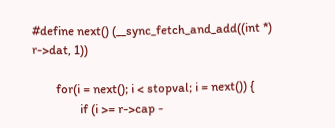#define next() (__sync_fetch_and_add((int *) r->dat, 1))

        for(i = next(); i < stopval; i = next()) {
                if (i >= r->cap -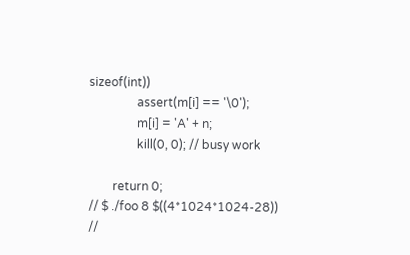sizeof(int))
                assert(m[i] == '\0');
                m[i] = 'A' + n;
                kill(0, 0); // busy work

        return 0;
// $ ./foo 8 $((4*1024*1024-28))
//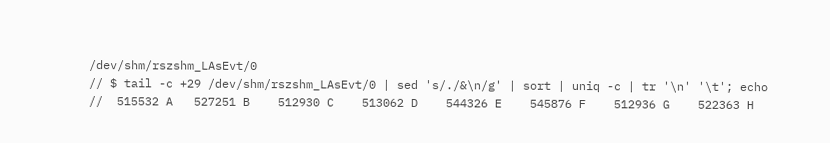/dev/shm/rszshm_LAsEvt/0
// $ tail -c +29 /dev/shm/rszshm_LAsEvt/0 | sed 's/./&\n/g' | sort | uniq -c | tr '\n' '\t'; echo
//  515532 A   527251 B    512930 C    513062 D    544326 E    545876 F    512936 G    522363 H